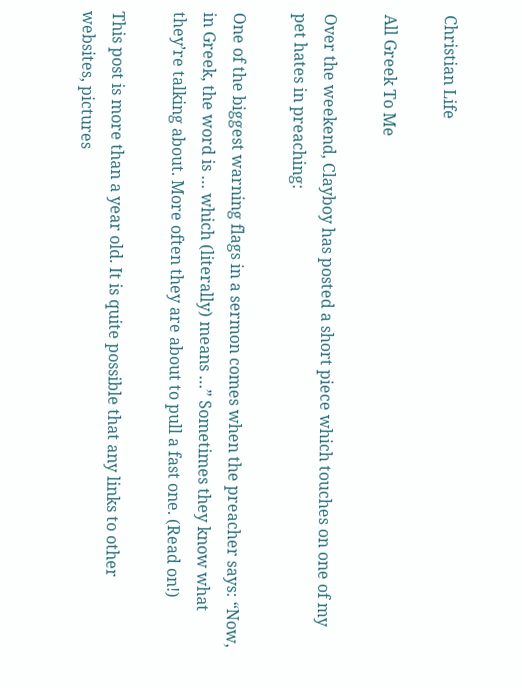Christian Life

All Greek To Me

Over the weekend, Clayboy has posted a short piece which touches on one of my pet hates in preaching:

One of the biggest warning flags in a sermon comes when the preacher says: “Now, in Greek, the word is … which (literally) means …” Sometimes they know what they’re talking about. More often they are about to pull a fast one. (Read on!)

This post is more than a year old. It is quite possible that any links to other websites, pictures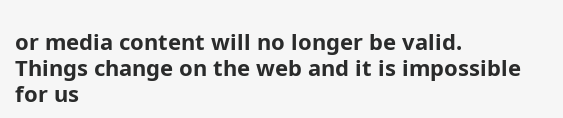or media content will no longer be valid. Things change on the web and it is impossible for us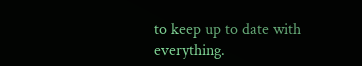to keep up to date with everything.